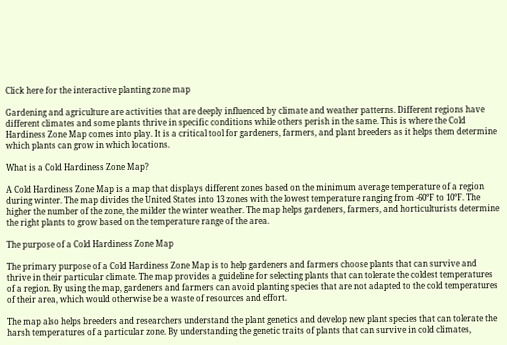Click here for the interactive planting zone map

Gardening and agriculture are activities that are deeply influenced by climate and weather patterns. Different regions have different climates and some plants thrive in specific conditions while others perish in the same. This is where the Cold Hardiness Zone Map comes into play. It is a critical tool for gardeners, farmers, and plant breeders as it helps them determine which plants can grow in which locations.

What is a Cold Hardiness Zone Map?

A Cold Hardiness Zone Map is a map that displays different zones based on the minimum average temperature of a region during winter. The map divides the United States into 13 zones with the lowest temperature ranging from -60°F to 10°F. The higher the number of the zone, the milder the winter weather. The map helps gardeners, farmers, and horticulturists determine the right plants to grow based on the temperature range of the area.

The purpose of a Cold Hardiness Zone Map

The primary purpose of a Cold Hardiness Zone Map is to help gardeners and farmers choose plants that can survive and thrive in their particular climate. The map provides a guideline for selecting plants that can tolerate the coldest temperatures of a region. By using the map, gardeners and farmers can avoid planting species that are not adapted to the cold temperatures of their area, which would otherwise be a waste of resources and effort.

The map also helps breeders and researchers understand the plant genetics and develop new plant species that can tolerate the harsh temperatures of a particular zone. By understanding the genetic traits of plants that can survive in cold climates,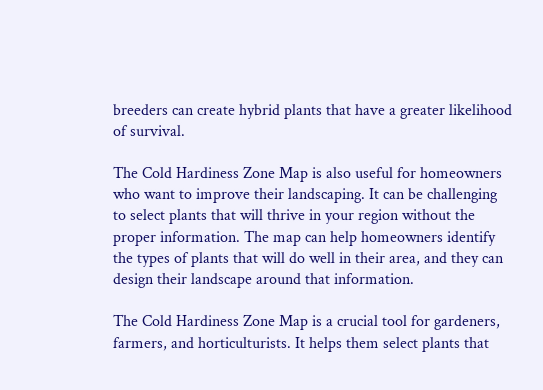breeders can create hybrid plants that have a greater likelihood of survival.

The Cold Hardiness Zone Map is also useful for homeowners who want to improve their landscaping. It can be challenging to select plants that will thrive in your region without the proper information. The map can help homeowners identify the types of plants that will do well in their area, and they can design their landscape around that information.

The Cold Hardiness Zone Map is a crucial tool for gardeners, farmers, and horticulturists. It helps them select plants that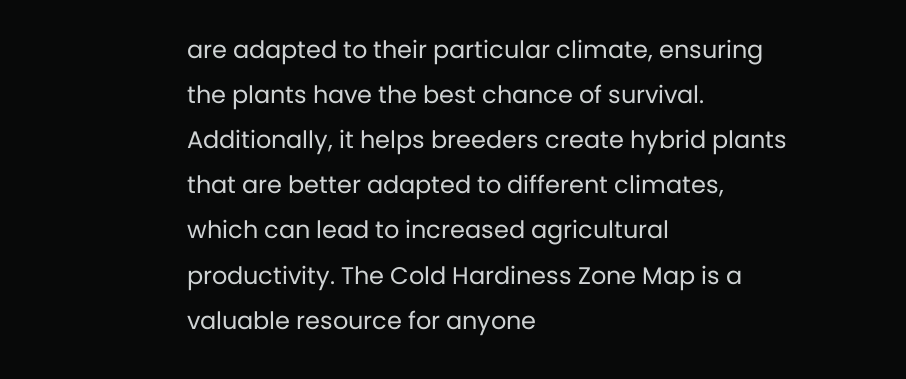are adapted to their particular climate, ensuring the plants have the best chance of survival. Additionally, it helps breeders create hybrid plants that are better adapted to different climates, which can lead to increased agricultural productivity. The Cold Hardiness Zone Map is a valuable resource for anyone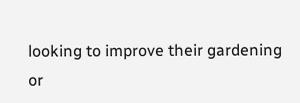looking to improve their gardening or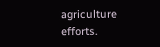agriculture efforts.